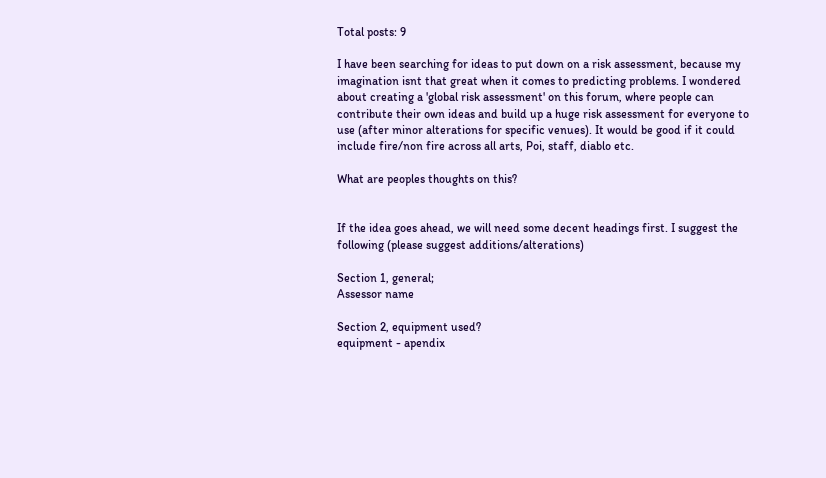Total posts: 9

I have been searching for ideas to put down on a risk assessment, because my imagination isnt that great when it comes to predicting problems. I wondered about creating a 'global risk assessment' on this forum, where people can contribute their own ideas and build up a huge risk assessment for everyone to use (after minor alterations for specific venues). It would be good if it could include fire/non fire across all arts, Poi, staff, diablo etc.

What are peoples thoughts on this?


If the idea goes ahead, we will need some decent headings first. I suggest the following (please suggest additions/alterations)

Section 1, general;
Assessor name

Section 2, equipment used?
equipment - apendix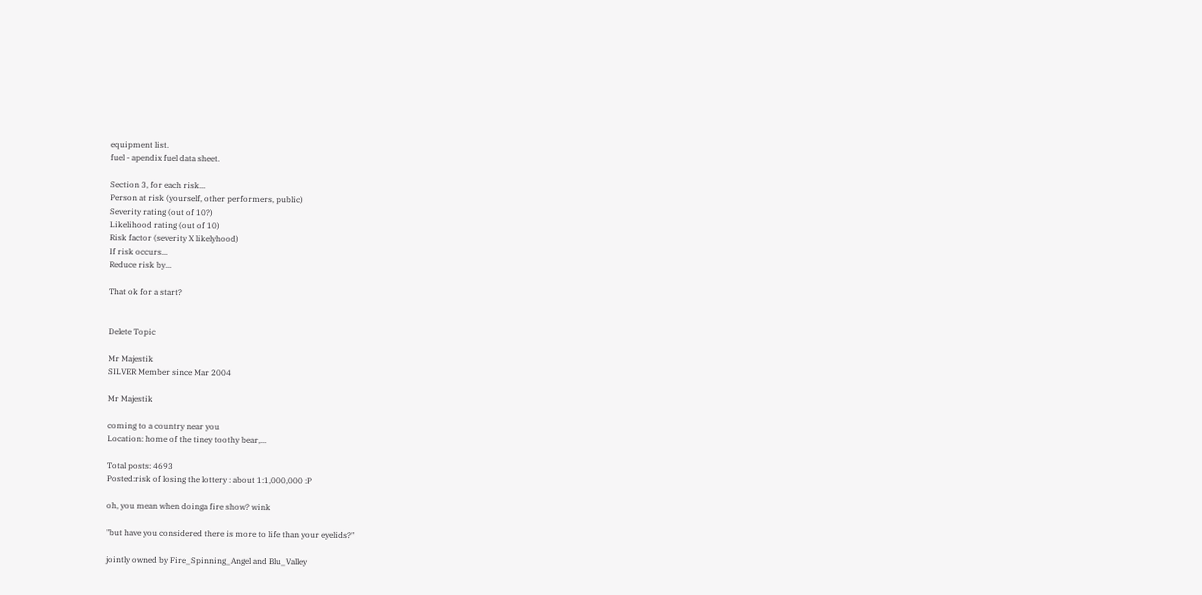equipment list.
fuel - apendix fuel data sheet.

Section 3, for each risk...
Person at risk (yourself, other performers, public)
Severity rating (out of 10?)
Likelihood rating (out of 10)
Risk factor (severity X likelyhood)
If risk occurs...
Reduce risk by...

That ok for a start?


Delete Topic

Mr Majestik
SILVER Member since Mar 2004

Mr Majestik

coming to a country near you
Location: home of the tiney toothy bear,...

Total posts: 4693
Posted:risk of losing the lottery : about 1:1,000,000 :P

oh, you mean when doinga fire show? wink

"but have you considered there is more to life than your eyelids?"

jointly owned by Fire_Spinning_Angel and Blu_Valley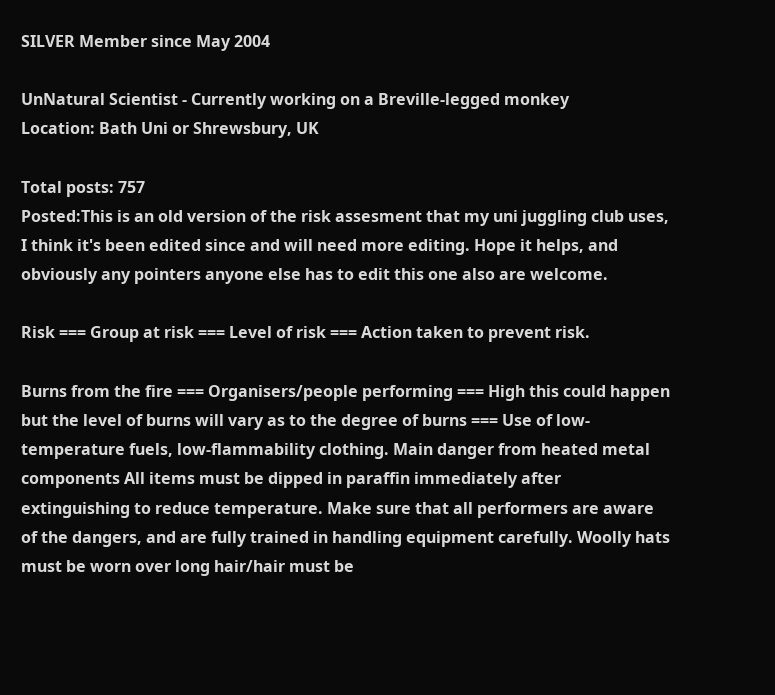SILVER Member since May 2004

UnNatural Scientist - Currently working on a Breville-legged monkey
Location: Bath Uni or Shrewsbury, UK

Total posts: 757
Posted:This is an old version of the risk assesment that my uni juggling club uses, I think it's been edited since and will need more editing. Hope it helps, and obviously any pointers anyone else has to edit this one also are welcome.

Risk === Group at risk === Level of risk === Action taken to prevent risk.

Burns from the fire === Organisers/people performing === High this could happen but the level of burns will vary as to the degree of burns === Use of low-temperature fuels, low-flammability clothing. Main danger from heated metal components All items must be dipped in paraffin immediately after extinguishing to reduce temperature. Make sure that all performers are aware of the dangers, and are fully trained in handling equipment carefully. Woolly hats must be worn over long hair/hair must be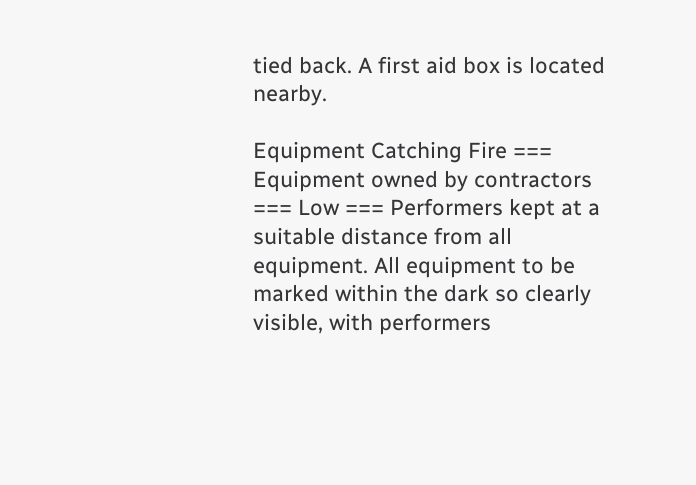tied back. A first aid box is located nearby.

Equipment Catching Fire === Equipment owned by contractors === Low === Performers kept at a suitable distance from all equipment. All equipment to be marked within the dark so clearly visible, with performers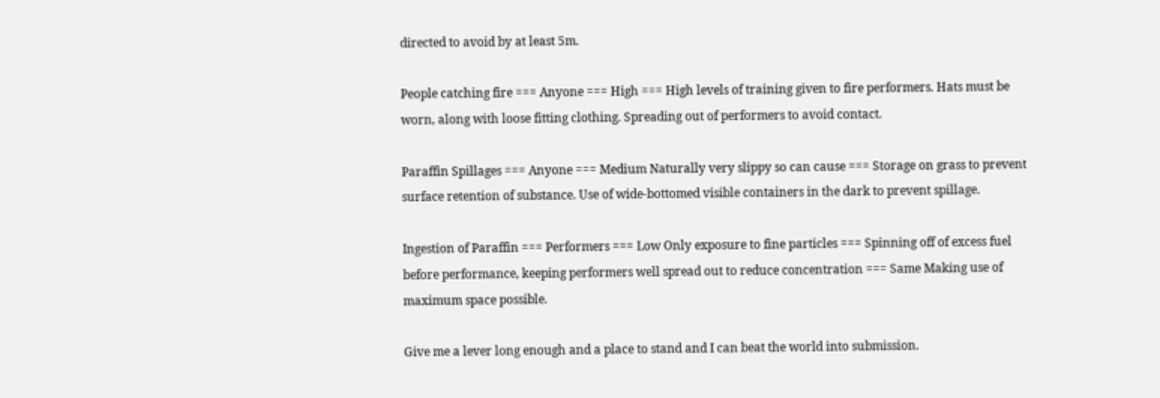directed to avoid by at least 5m.

People catching fire === Anyone === High === High levels of training given to fire performers. Hats must be worn, along with loose fitting clothing. Spreading out of performers to avoid contact.

Paraffin Spillages === Anyone === Medium Naturally very slippy so can cause === Storage on grass to prevent surface retention of substance. Use of wide-bottomed visible containers in the dark to prevent spillage.

Ingestion of Paraffin === Performers === Low Only exposure to fine particles === Spinning off of excess fuel before performance, keeping performers well spread out to reduce concentration === Same Making use of maximum space possible.

Give me a lever long enough and a place to stand and I can beat the world into submission.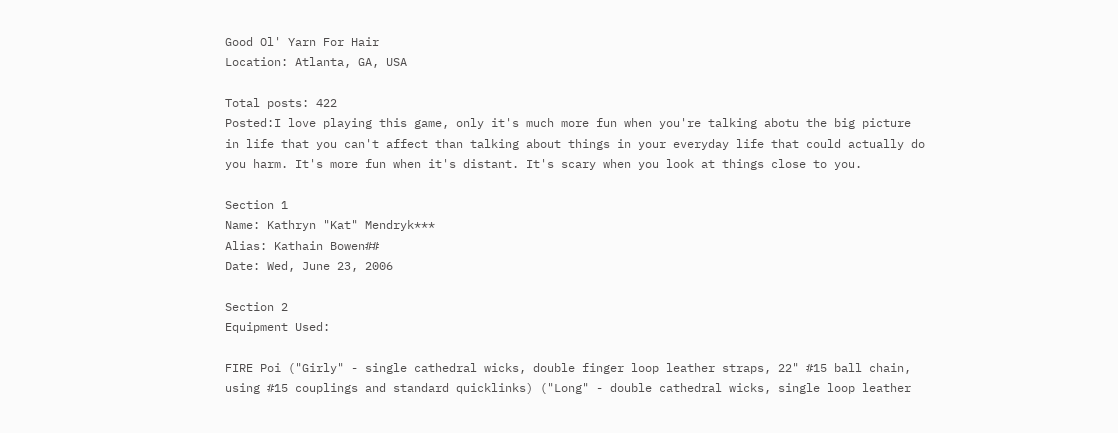Good Ol' Yarn For Hair
Location: Atlanta, GA, USA

Total posts: 422
Posted:I love playing this game, only it's much more fun when you're talking abotu the big picture in life that you can't affect than talking about things in your everyday life that could actually do you harm. It's more fun when it's distant. It's scary when you look at things close to you.

Section 1
Name: Kathryn "Kat" Mendryk***
Alias: Kathain Bowen##
Date: Wed, June 23, 2006

Section 2
Equipment Used:

FIRE Poi ("Girly" - single cathedral wicks, double finger loop leather straps, 22" #15 ball chain, using #15 couplings and standard quicklinks) ("Long" - double cathedral wicks, single loop leather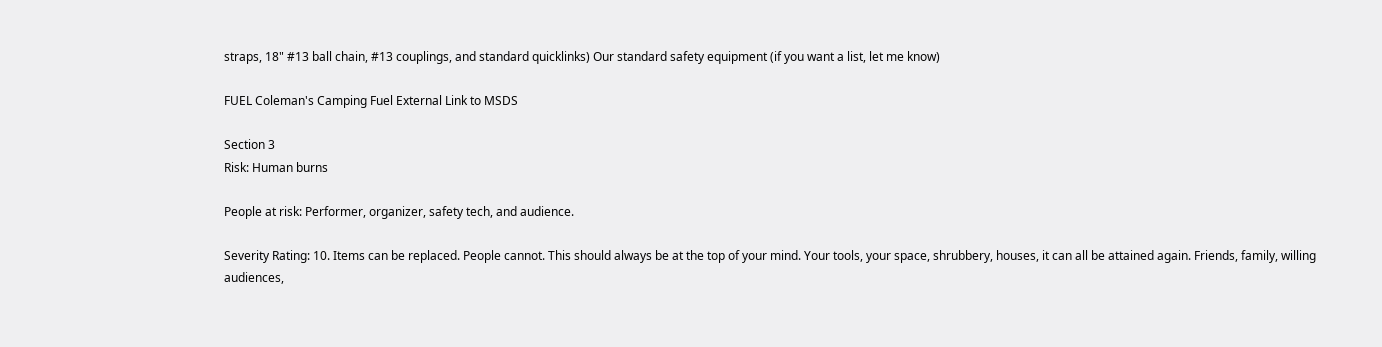straps, 18" #13 ball chain, #13 couplings, and standard quicklinks) Our standard safety equipment (if you want a list, let me know)

FUEL Coleman's Camping Fuel External Link to MSDS

Section 3
Risk: Human burns

People at risk: Performer, organizer, safety tech, and audience.

Severity Rating: 10. Items can be replaced. People cannot. This should always be at the top of your mind. Your tools, your space, shrubbery, houses, it can all be attained again. Friends, family, willing audiences,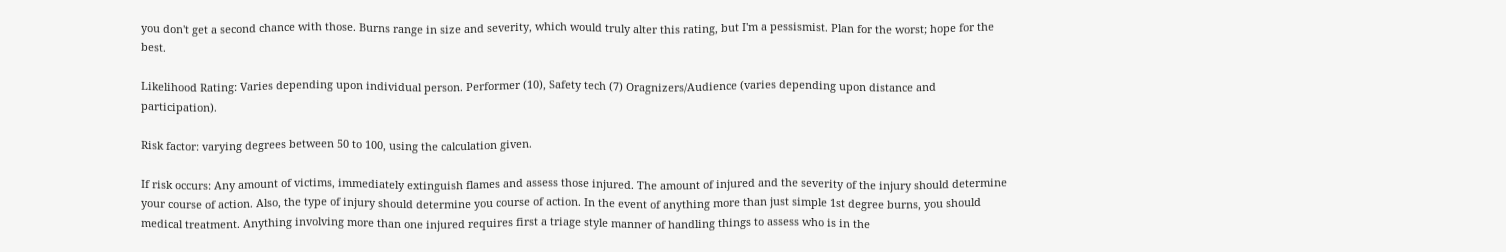you don't get a second chance with those. Burns range in size and severity, which would truly alter this rating, but I'm a pessismist. Plan for the worst; hope for the best.

Likelihood Rating: Varies depending upon individual person. Performer (10), Safety tech (7) Oragnizers/Audience (varies depending upon distance and participation).

Risk factor: varying degrees between 50 to 100, using the calculation given.

If risk occurs: Any amount of victims, immediately extinguish flames and assess those injured. The amount of injured and the severity of the injury should determine your course of action. Also, the type of injury should determine you course of action. In the event of anything more than just simple 1st degree burns, you should medical treatment. Anything involving more than one injured requires first a triage style manner of handling things to assess who is in the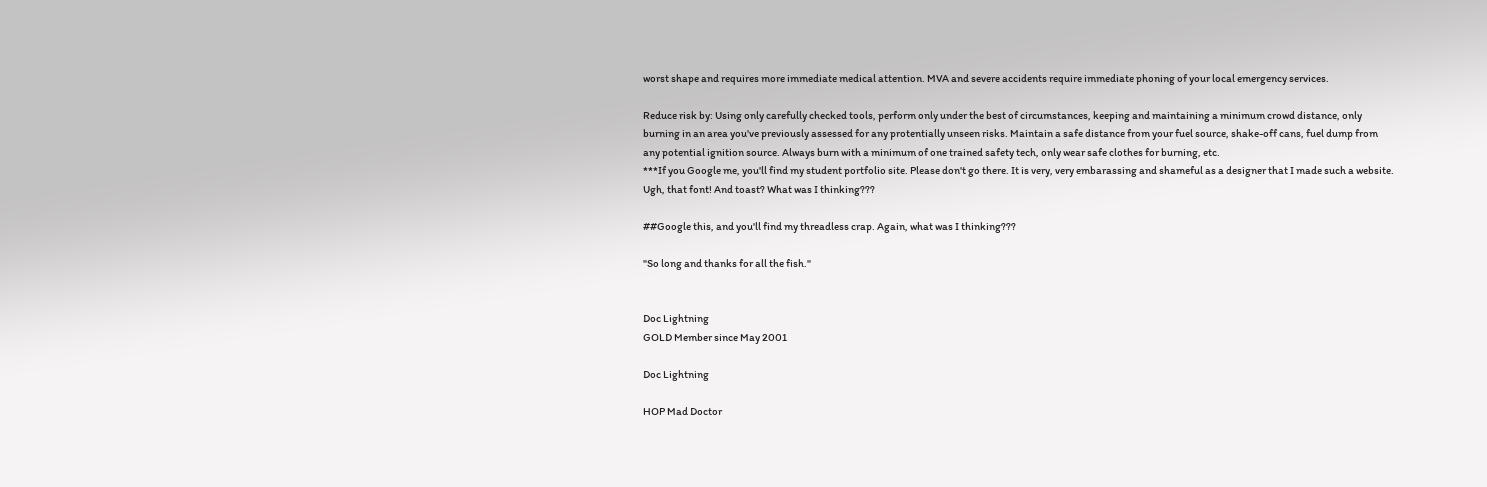worst shape and requires more immediate medical attention. MVA and severe accidents require immediate phoning of your local emergency services.

Reduce risk by: Using only carefully checked tools, perform only under the best of circumstances, keeping and maintaining a minimum crowd distance, only burning in an area you've previously assessed for any protentially unseen risks. Maintain a safe distance from your fuel source, shake-off cans, fuel dump from any potential ignition source. Always burn with a minimum of one trained safety tech, only wear safe clothes for burning, etc.
***If you Google me, you'll find my student portfolio site. Please don't go there. It is very, very embarassing and shameful as a designer that I made such a website. Ugh, that font! And toast? What was I thinking???

##Google this, and you'll find my threadless crap. Again, what was I thinking???

"So long and thanks for all the fish."


Doc Lightning
GOLD Member since May 2001

Doc Lightning

HOP Mad Doctor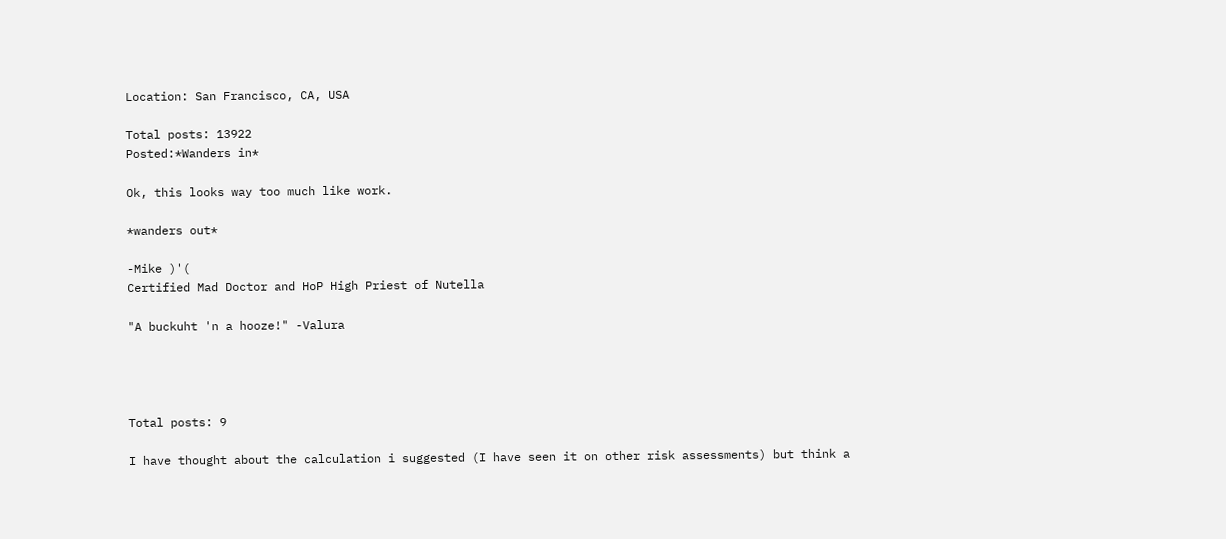Location: San Francisco, CA, USA

Total posts: 13922
Posted:*Wanders in*

Ok, this looks way too much like work.

*wanders out*

-Mike )'(
Certified Mad Doctor and HoP High Priest of Nutella

"A buckuht 'n a hooze!" -Valura




Total posts: 9

I have thought about the calculation i suggested (I have seen it on other risk assessments) but think a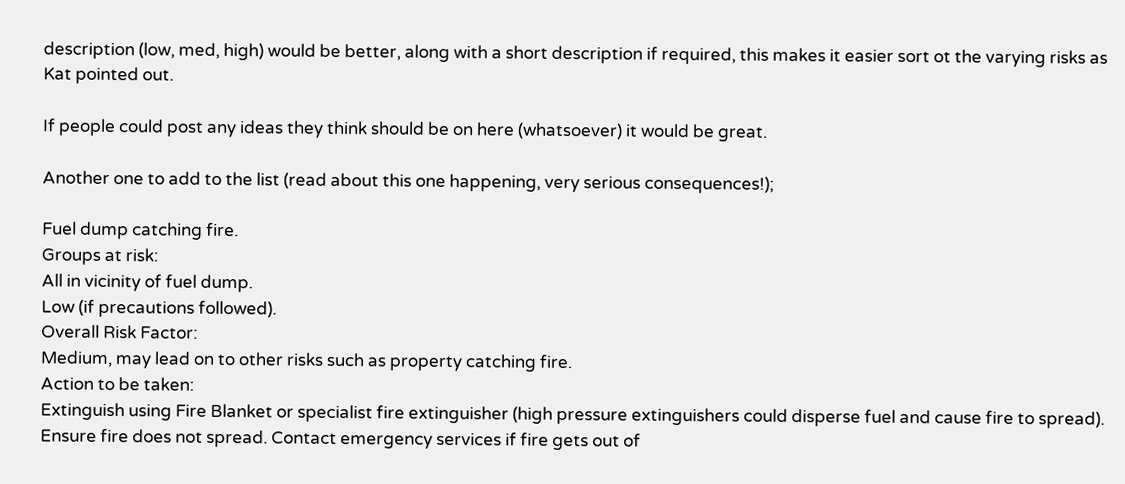description (low, med, high) would be better, along with a short description if required, this makes it easier sort ot the varying risks as Kat pointed out.

If people could post any ideas they think should be on here (whatsoever) it would be great.

Another one to add to the list (read about this one happening, very serious consequences!);

Fuel dump catching fire.
Groups at risk:
All in vicinity of fuel dump.
Low (if precautions followed).
Overall Risk Factor:
Medium, may lead on to other risks such as property catching fire.
Action to be taken:
Extinguish using Fire Blanket or specialist fire extinguisher (high pressure extinguishers could disperse fuel and cause fire to spread). Ensure fire does not spread. Contact emergency services if fire gets out of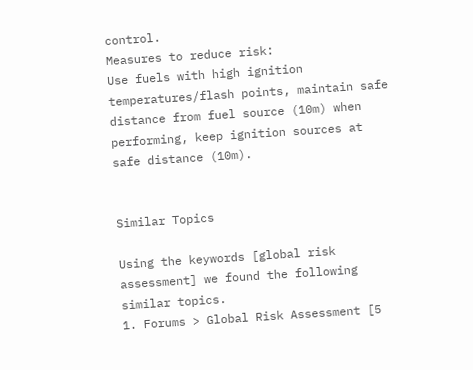control.
Measures to reduce risk:
Use fuels with high ignition temperatures/flash points, maintain safe distance from fuel source (10m) when performing, keep ignition sources at safe distance (10m).


Similar Topics

Using the keywords [global risk assessment] we found the following similar topics.
1. Forums > Global Risk Assessment [5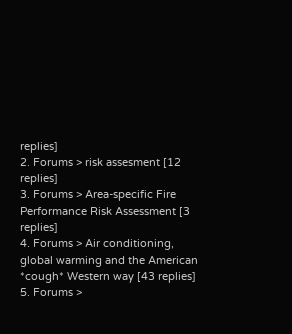replies]
2. Forums > risk assesment [12 replies]
3. Forums > Area-specific Fire Performance Risk Assessment [3 replies]
4. Forums > Air conditioning, global warming and the American *cough* Western way [43 replies]
5. Forums >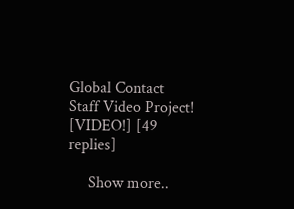Global Contact Staff Video Project! [VIDEO!] [49 replies]

     Show more..